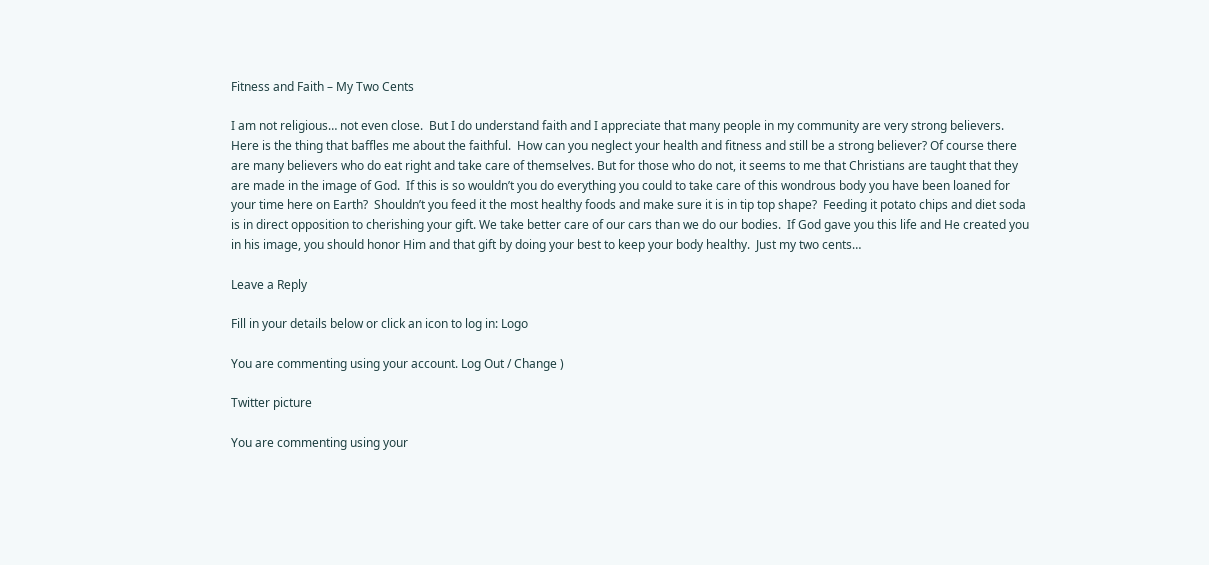Fitness and Faith – My Two Cents

I am not religious… not even close.  But I do understand faith and I appreciate that many people in my community are very strong believers.  Here is the thing that baffles me about the faithful.  How can you neglect your health and fitness and still be a strong believer? Of course there are many believers who do eat right and take care of themselves. But for those who do not, it seems to me that Christians are taught that they are made in the image of God.  If this is so wouldn’t you do everything you could to take care of this wondrous body you have been loaned for your time here on Earth?  Shouldn’t you feed it the most healthy foods and make sure it is in tip top shape?  Feeding it potato chips and diet soda is in direct opposition to cherishing your gift. We take better care of our cars than we do our bodies.  If God gave you this life and He created you in his image, you should honor Him and that gift by doing your best to keep your body healthy.  Just my two cents…

Leave a Reply

Fill in your details below or click an icon to log in: Logo

You are commenting using your account. Log Out / Change )

Twitter picture

You are commenting using your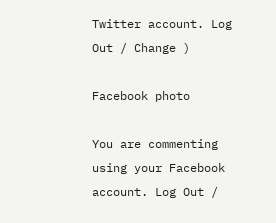Twitter account. Log Out / Change )

Facebook photo

You are commenting using your Facebook account. Log Out /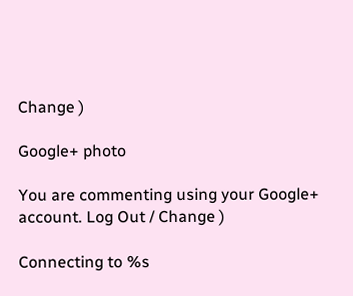Change )

Google+ photo

You are commenting using your Google+ account. Log Out / Change )

Connecting to %s